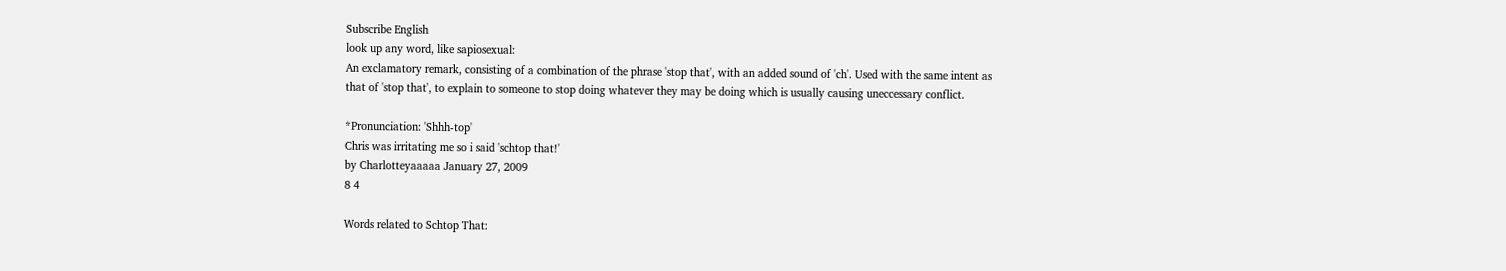Subscribe English
look up any word, like sapiosexual:
An exclamatory remark, consisting of a combination of the phrase 'stop that', with an added sound of 'ch'. Used with the same intent as that of 'stop that', to explain to someone to stop doing whatever they may be doing which is usually causing uneccessary conflict.

*Pronunciation: 'Shhh-top'
Chris was irritating me so i said 'schtop that!'
by Charlotteyaaaaa January 27, 2009
8 4

Words related to Schtop That: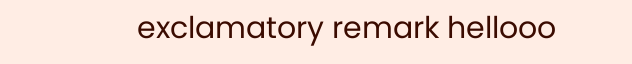exclamatory remark hellooo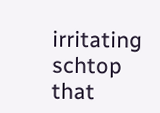irritating schtop that